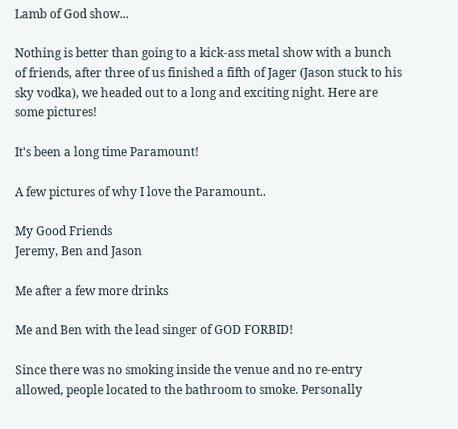Lamb of God show...

Nothing is better than going to a kick-ass metal show with a bunch of friends, after three of us finished a fifth of Jager (Jason stuck to his sky vodka), we headed out to a long and exciting night. Here are some pictures!

It's been a long time Paramount!

A few pictures of why I love the Paramount..

My Good Friends
Jeremy, Ben and Jason

Me after a few more drinks

Me and Ben with the lead singer of GOD FORBID!

Since there was no smoking inside the venue and no re-entry allowed, people located to the bathroom to smoke. Personally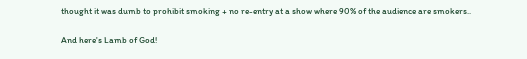thought it was dumb to prohibit smoking + no re-entry at a show where 90% of the audience are smokers..

And here's Lamb of God!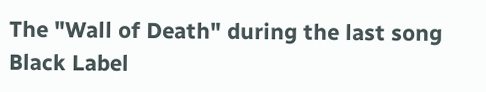The "Wall of Death" during the last song Black Label